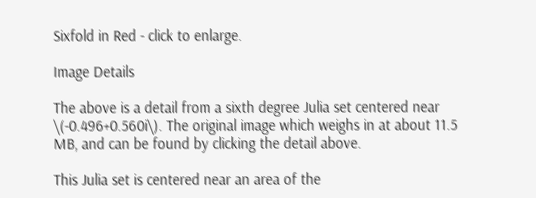Sixfold in Red - click to enlarge.

Image Details

The above is a detail from a sixth degree Julia set centered near \(-0.496+0.560i\). The original image which weighs in at about 11.5 MB, and can be found by clicking the detail above.

This Julia set is centered near an area of the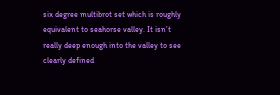six degree multibrot set which is roughly equivalent to seahorse valley. It isn’t really deep enough into the valley to see clearly defined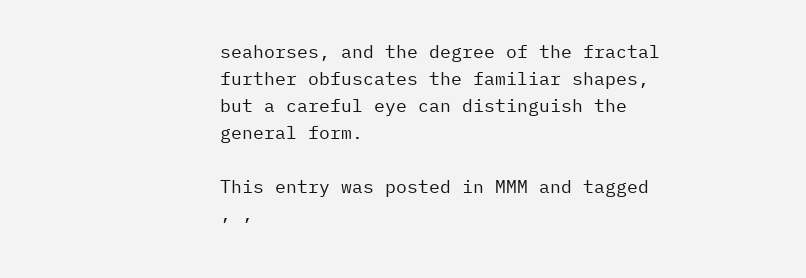seahorses, and the degree of the fractal further obfuscates the familiar shapes, but a careful eye can distinguish the general form.

This entry was posted in MMM and tagged , ,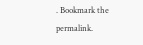. Bookmark the permalink.